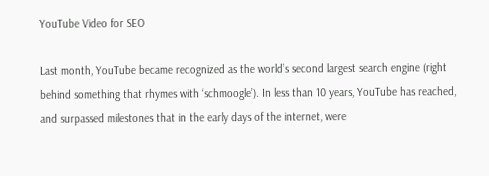YouTube Video for SEO

Last month, YouTube became recognized as the world’s second largest search engine (right behind something that rhymes with ‘schmoogle’). In less than 10 years, YouTube has reached, and surpassed milestones that in the early days of the internet, were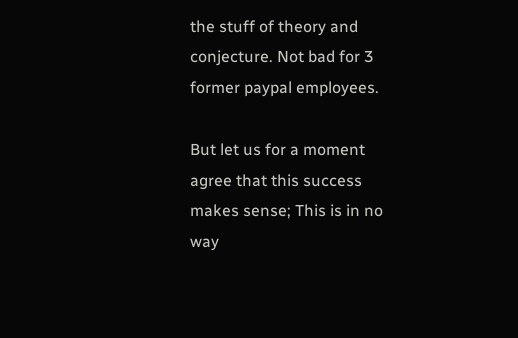the stuff of theory and conjecture. Not bad for 3 former paypal employees.

But let us for a moment agree that this success makes sense; This is in no way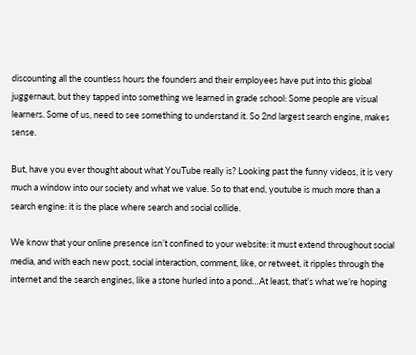discounting all the countless hours the founders and their employees have put into this global juggernaut, but they tapped into something we learned in grade school: Some people are visual learners. Some of us, need to see something to understand it. So 2nd largest search engine, makes sense.

But, have you ever thought about what YouTube really is? Looking past the funny videos, it is very much a window into our society and what we value. So to that end, youtube is much more than a search engine: it is the place where search and social collide.

We know that your online presence isn’t confined to your website: it must extend throughout social media, and with each new post, social interaction, comment, like, or retweet, it ripples through the internet and the search engines, like a stone hurled into a pond…At least, that’s what we’re hoping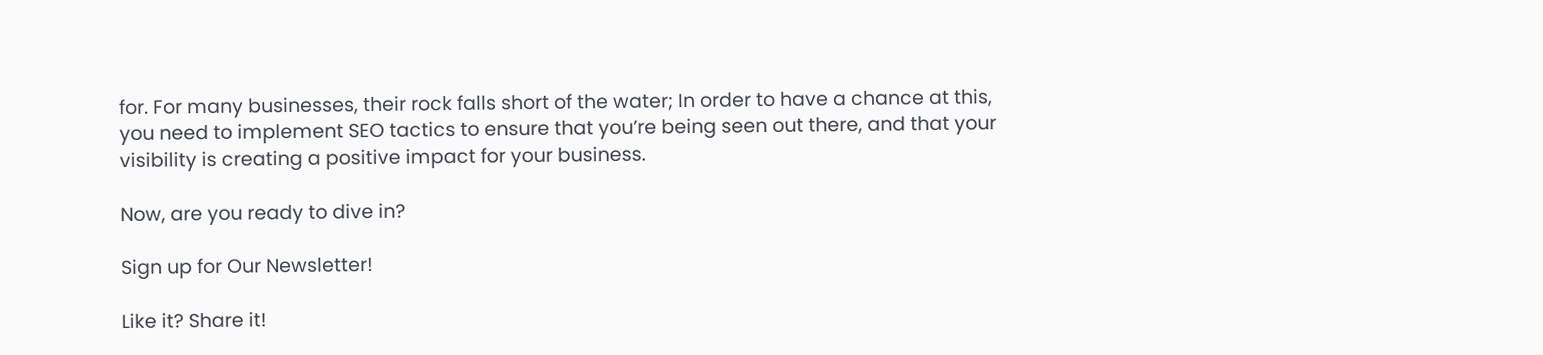for. For many businesses, their rock falls short of the water; In order to have a chance at this, you need to implement SEO tactics to ensure that you’re being seen out there, and that your visibility is creating a positive impact for your business.

Now, are you ready to dive in?

Sign up for Our Newsletter!

Like it? Share it!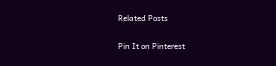Related Posts

Pin It on Pinterest